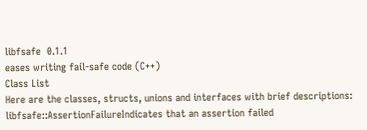libfsafe  0.1.1
eases writing fail-safe code (C++)
Class List
Here are the classes, structs, unions and interfaces with brief descriptions:
libfsafe::AssertionFailureIndicates that an assertion failed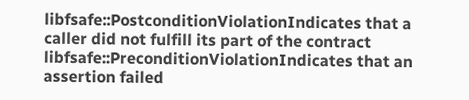libfsafe::PostconditionViolationIndicates that a caller did not fulfill its part of the contract
libfsafe::PreconditionViolationIndicates that an assertion failed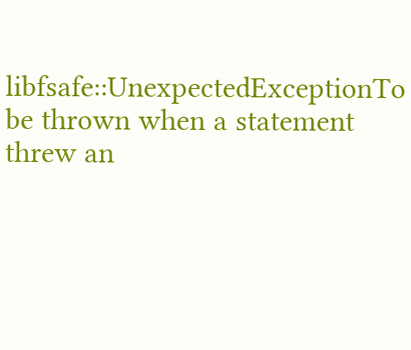libfsafe::UnexpectedExceptionTo be thrown when a statement threw an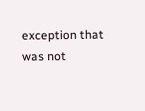exception that was not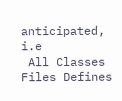anticipated, i.e
 All Classes Files Defines